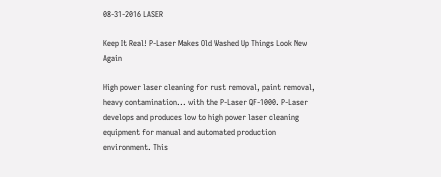08-31-2016 LASER

Keep It Real! P-Laser Makes Old Washed Up Things Look New Again

High power laser cleaning for rust removal, paint removal, heavy contamination... with the P-Laser QF-1000. P-Laser develops and produces low to high power laser cleaning equipment for manual and automated production environment. This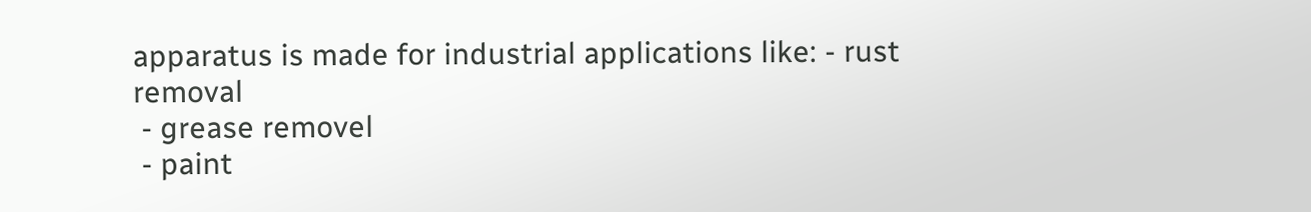apparatus is made for industrial applications like: - rust removal
 - grease removel
 - paint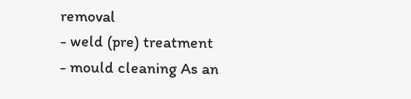removal
- weld (pre) treatment
- mould cleaning As an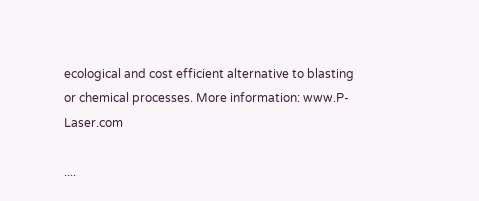ecological and cost efficient alternative to blasting or chemical processes. More information: www.P-Laser.com

....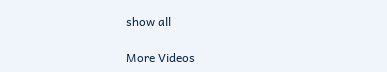show all

More Videos